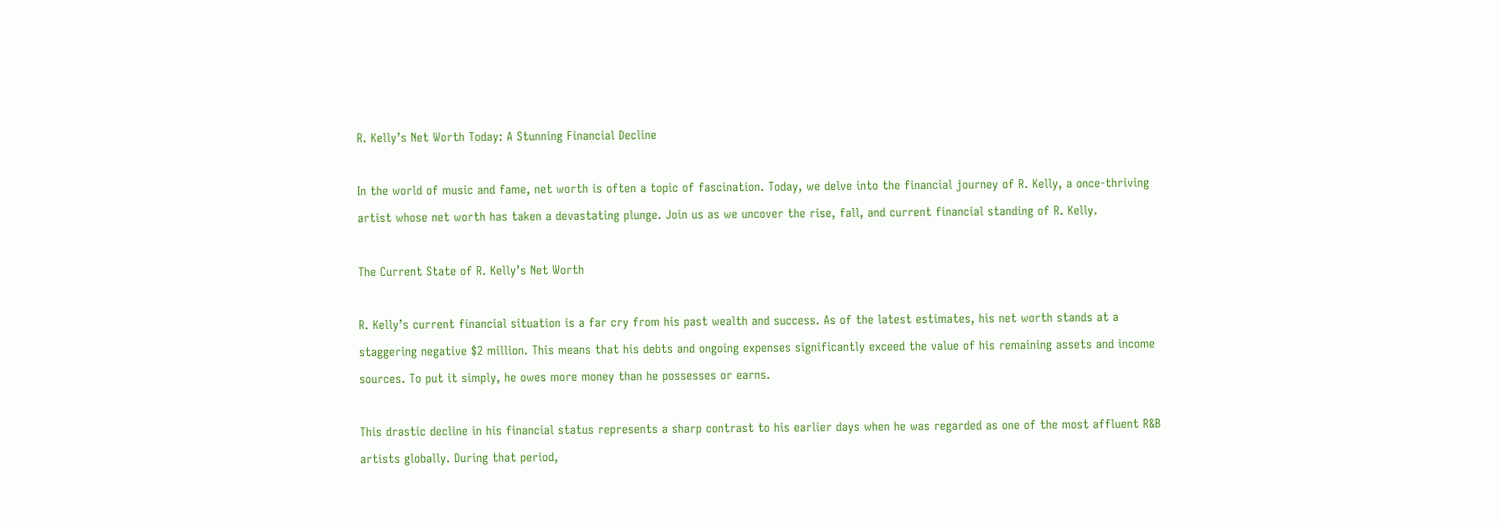R. Kelly’s Net Worth Today: A Stunning Financial Decline

In the world of music and fame, net worth is often a topic of fascination. Today, we delve into the financial journey of R. Kelly, a once-thriving artist whose net worth has taken a devastating plunge. Join us as we uncover the rise, fall, and current financial standing of R. Kelly.

The Current State of R. Kelly’s Net Worth

R. Kelly’s current financial situation is a far cry from his past wealth and success. As of the latest estimates, his net worth stands at a staggering negative $2 million. This means that his debts and ongoing expenses significantly exceed the value of his remaining assets and income sources. To put it simply, he owes more money than he possesses or earns.

This drastic decline in his financial status represents a sharp contrast to his earlier days when he was regarded as one of the most affluent R&B artists globally. During that period,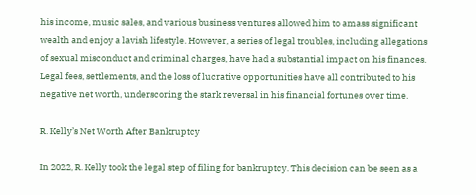his income, music sales, and various business ventures allowed him to amass significant wealth and enjoy a lavish lifestyle. However, a series of legal troubles, including allegations of sexual misconduct and criminal charges, have had a substantial impact on his finances. Legal fees, settlements, and the loss of lucrative opportunities have all contributed to his negative net worth, underscoring the stark reversal in his financial fortunes over time.

R. Kelly’s Net Worth After Bankruptcy

In 2022, R. Kelly took the legal step of filing for bankruptcy. This decision can be seen as a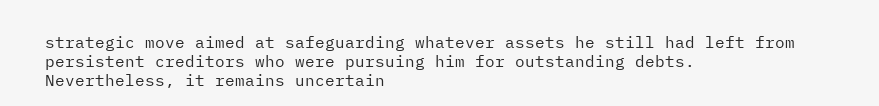strategic move aimed at safeguarding whatever assets he still had left from persistent creditors who were pursuing him for outstanding debts. Nevertheless, it remains uncertain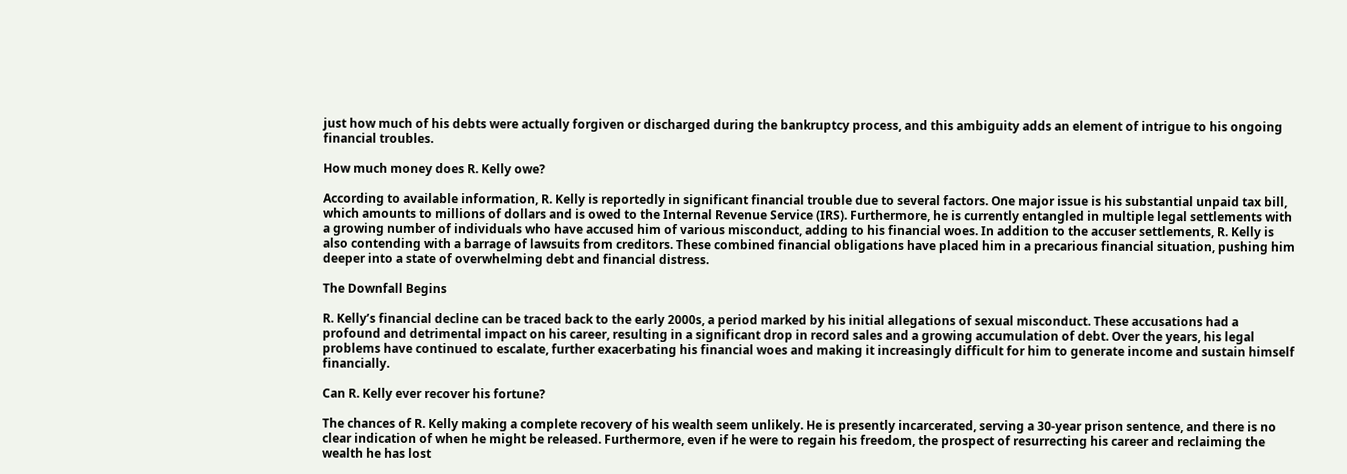just how much of his debts were actually forgiven or discharged during the bankruptcy process, and this ambiguity adds an element of intrigue to his ongoing financial troubles.

How much money does R. Kelly owe?

According to available information, R. Kelly is reportedly in significant financial trouble due to several factors. One major issue is his substantial unpaid tax bill, which amounts to millions of dollars and is owed to the Internal Revenue Service (IRS). Furthermore, he is currently entangled in multiple legal settlements with a growing number of individuals who have accused him of various misconduct, adding to his financial woes. In addition to the accuser settlements, R. Kelly is also contending with a barrage of lawsuits from creditors. These combined financial obligations have placed him in a precarious financial situation, pushing him deeper into a state of overwhelming debt and financial distress.

The Downfall Begins

R. Kelly’s financial decline can be traced back to the early 2000s, a period marked by his initial allegations of sexual misconduct. These accusations had a profound and detrimental impact on his career, resulting in a significant drop in record sales and a growing accumulation of debt. Over the years, his legal problems have continued to escalate, further exacerbating his financial woes and making it increasingly difficult for him to generate income and sustain himself financially.

Can R. Kelly ever recover his fortune?

The chances of R. Kelly making a complete recovery of his wealth seem unlikely. He is presently incarcerated, serving a 30-year prison sentence, and there is no clear indication of when he might be released. Furthermore, even if he were to regain his freedom, the prospect of resurrecting his career and reclaiming the wealth he has lost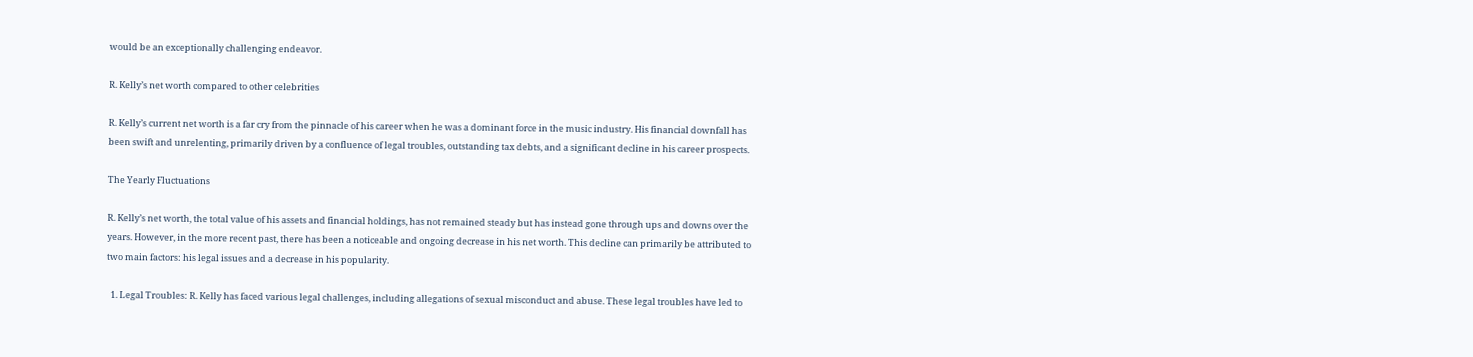would be an exceptionally challenging endeavor.

R. Kelly’s net worth compared to other celebrities

R. Kelly’s current net worth is a far cry from the pinnacle of his career when he was a dominant force in the music industry. His financial downfall has been swift and unrelenting, primarily driven by a confluence of legal troubles, outstanding tax debts, and a significant decline in his career prospects.

The Yearly Fluctuations

R. Kelly’s net worth, the total value of his assets and financial holdings, has not remained steady but has instead gone through ups and downs over the years. However, in the more recent past, there has been a noticeable and ongoing decrease in his net worth. This decline can primarily be attributed to two main factors: his legal issues and a decrease in his popularity.

  1. Legal Troubles: R. Kelly has faced various legal challenges, including allegations of sexual misconduct and abuse. These legal troubles have led to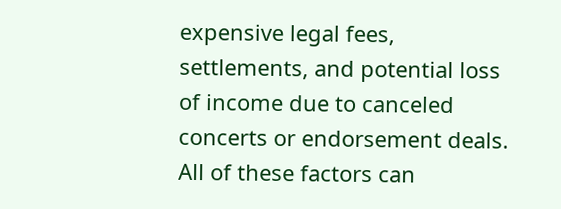expensive legal fees, settlements, and potential loss of income due to canceled concerts or endorsement deals. All of these factors can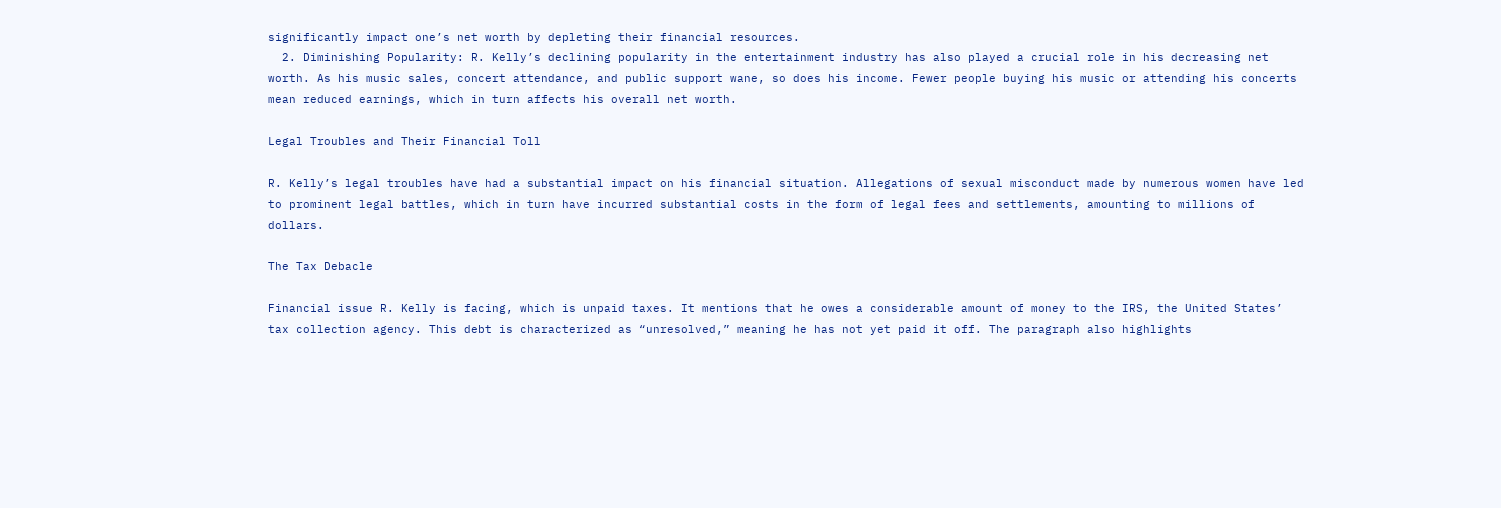significantly impact one’s net worth by depleting their financial resources.
  2. Diminishing Popularity: R. Kelly’s declining popularity in the entertainment industry has also played a crucial role in his decreasing net worth. As his music sales, concert attendance, and public support wane, so does his income. Fewer people buying his music or attending his concerts mean reduced earnings, which in turn affects his overall net worth.

Legal Troubles and Their Financial Toll

R. Kelly’s legal troubles have had a substantial impact on his financial situation. Allegations of sexual misconduct made by numerous women have led to prominent legal battles, which in turn have incurred substantial costs in the form of legal fees and settlements, amounting to millions of dollars.

The Tax Debacle

Financial issue R. Kelly is facing, which is unpaid taxes. It mentions that he owes a considerable amount of money to the IRS, the United States’ tax collection agency. This debt is characterized as “unresolved,” meaning he has not yet paid it off. The paragraph also highlights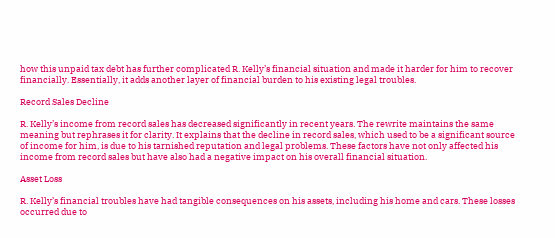how this unpaid tax debt has further complicated R. Kelly’s financial situation and made it harder for him to recover financially. Essentially, it adds another layer of financial burden to his existing legal troubles.

Record Sales Decline

R. Kelly’s income from record sales has decreased significantly in recent years. The rewrite maintains the same meaning but rephrases it for clarity. It explains that the decline in record sales, which used to be a significant source of income for him, is due to his tarnished reputation and legal problems. These factors have not only affected his income from record sales but have also had a negative impact on his overall financial situation.

Asset Loss

R. Kelly’s financial troubles have had tangible consequences on his assets, including his home and cars. These losses occurred due to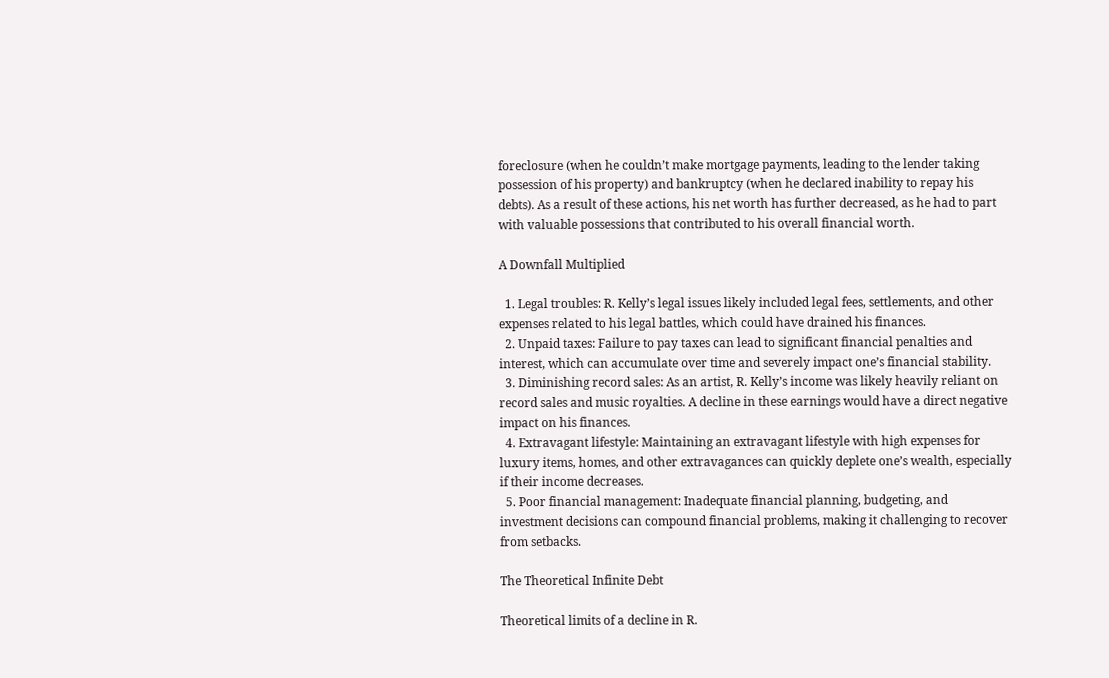foreclosure (when he couldn’t make mortgage payments, leading to the lender taking possession of his property) and bankruptcy (when he declared inability to repay his debts). As a result of these actions, his net worth has further decreased, as he had to part with valuable possessions that contributed to his overall financial worth.

A Downfall Multiplied

  1. Legal troubles: R. Kelly’s legal issues likely included legal fees, settlements, and other expenses related to his legal battles, which could have drained his finances.
  2. Unpaid taxes: Failure to pay taxes can lead to significant financial penalties and interest, which can accumulate over time and severely impact one’s financial stability.
  3. Diminishing record sales: As an artist, R. Kelly’s income was likely heavily reliant on record sales and music royalties. A decline in these earnings would have a direct negative impact on his finances.
  4. Extravagant lifestyle: Maintaining an extravagant lifestyle with high expenses for luxury items, homes, and other extravagances can quickly deplete one’s wealth, especially if their income decreases.
  5. Poor financial management: Inadequate financial planning, budgeting, and investment decisions can compound financial problems, making it challenging to recover from setbacks.

The Theoretical Infinite Debt

Theoretical limits of a decline in R.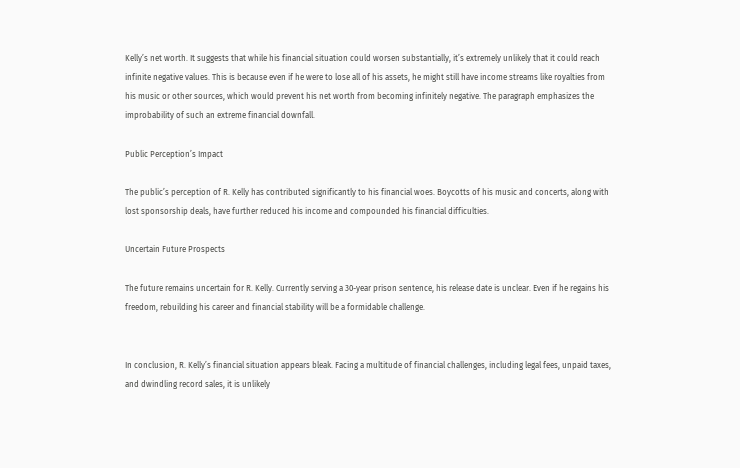Kelly’s net worth. It suggests that while his financial situation could worsen substantially, it’s extremely unlikely that it could reach infinite negative values. This is because even if he were to lose all of his assets, he might still have income streams like royalties from his music or other sources, which would prevent his net worth from becoming infinitely negative. The paragraph emphasizes the improbability of such an extreme financial downfall.

Public Perception’s Impact

The public’s perception of R. Kelly has contributed significantly to his financial woes. Boycotts of his music and concerts, along with lost sponsorship deals, have further reduced his income and compounded his financial difficulties.

Uncertain Future Prospects

The future remains uncertain for R. Kelly. Currently serving a 30-year prison sentence, his release date is unclear. Even if he regains his freedom, rebuilding his career and financial stability will be a formidable challenge.


In conclusion, R. Kelly’s financial situation appears bleak. Facing a multitude of financial challenges, including legal fees, unpaid taxes, and dwindling record sales, it is unlikely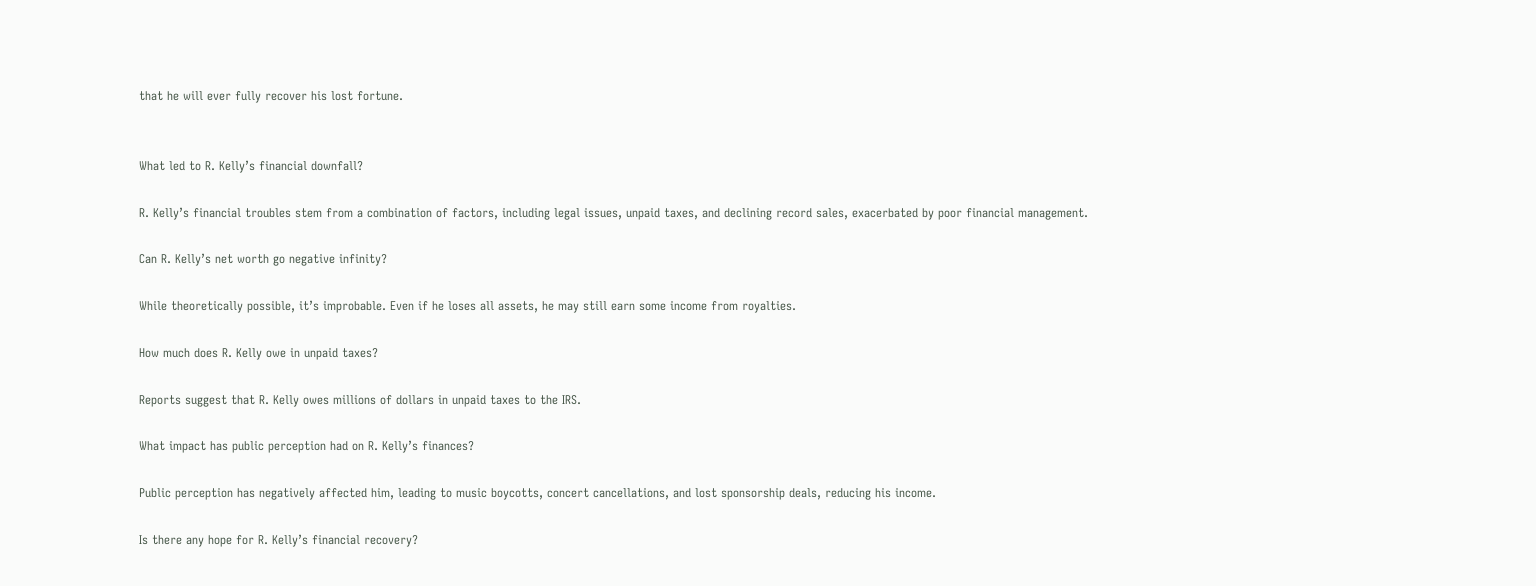that he will ever fully recover his lost fortune.


What led to R. Kelly’s financial downfall?

R. Kelly’s financial troubles stem from a combination of factors, including legal issues, unpaid taxes, and declining record sales, exacerbated by poor financial management.

Can R. Kelly’s net worth go negative infinity?

While theoretically possible, it’s improbable. Even if he loses all assets, he may still earn some income from royalties.

How much does R. Kelly owe in unpaid taxes?

Reports suggest that R. Kelly owes millions of dollars in unpaid taxes to the IRS.

What impact has public perception had on R. Kelly’s finances?

Public perception has negatively affected him, leading to music boycotts, concert cancellations, and lost sponsorship deals, reducing his income.

Is there any hope for R. Kelly’s financial recovery?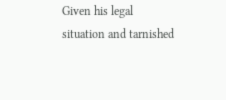Given his legal situation and tarnished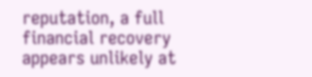reputation, a full financial recovery appears unlikely at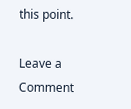this point.

Leave a Comment